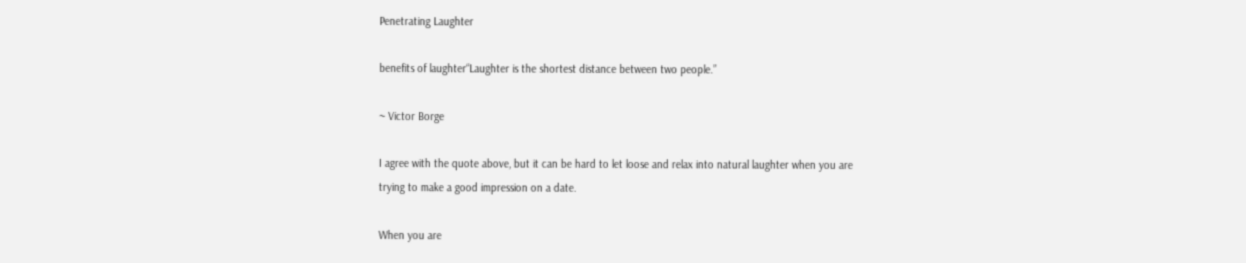Penetrating Laughter

benefits of laughter“Laughter is the shortest distance between two people.”

~ Victor Borge

I agree with the quote above, but it can be hard to let loose and relax into natural laughter when you are trying to make a good impression on a date.

When you are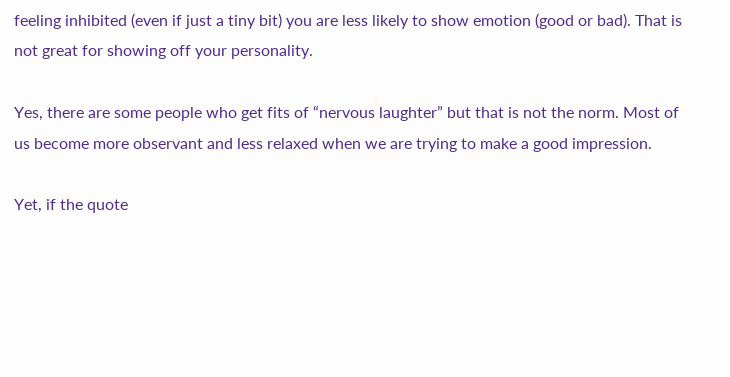feeling inhibited (even if just a tiny bit) you are less likely to show emotion (good or bad). That is not great for showing off your personality.

Yes, there are some people who get fits of “nervous laughter” but that is not the norm. Most of us become more observant and less relaxed when we are trying to make a good impression.

Yet, if the quote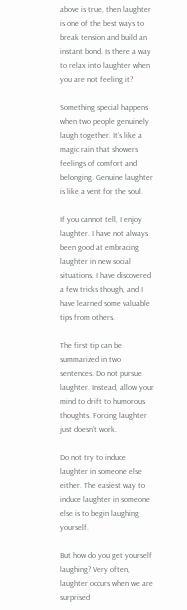above is true, then laughter is one of the best ways to break tension and build an instant bond. Is there a way to relax into laughter when you are not feeling it?

Something special happens when two people genuinely laugh together. It’s like a magic rain that showers feelings of comfort and belonging. Genuine laughter is like a vent for the soul.

If you cannot tell, I enjoy laughter. I have not always been good at embracing laughter in new social situations. I have discovered a few tricks though, and I have learned some valuable tips from others.

The first tip can be summarized in two sentences. Do not pursue laughter. Instead, allow your mind to drift to humorous thoughts. Forcing laughter just doesn’t work.

Do not try to induce laughter in someone else either. The easiest way to induce laughter in someone else is to begin laughing yourself.

But how do you get yourself laughing? Very often, laughter occurs when we are surprised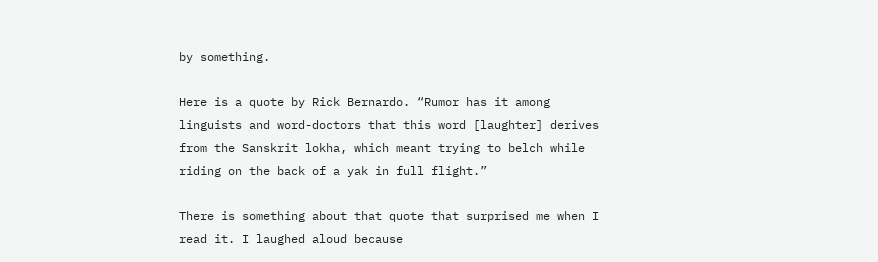by something.

Here is a quote by Rick Bernardo. “Rumor has it among linguists and word-doctors that this word [laughter] derives from the Sanskrit lokha, which meant trying to belch while riding on the back of a yak in full flight.”

There is something about that quote that surprised me when I read it. I laughed aloud because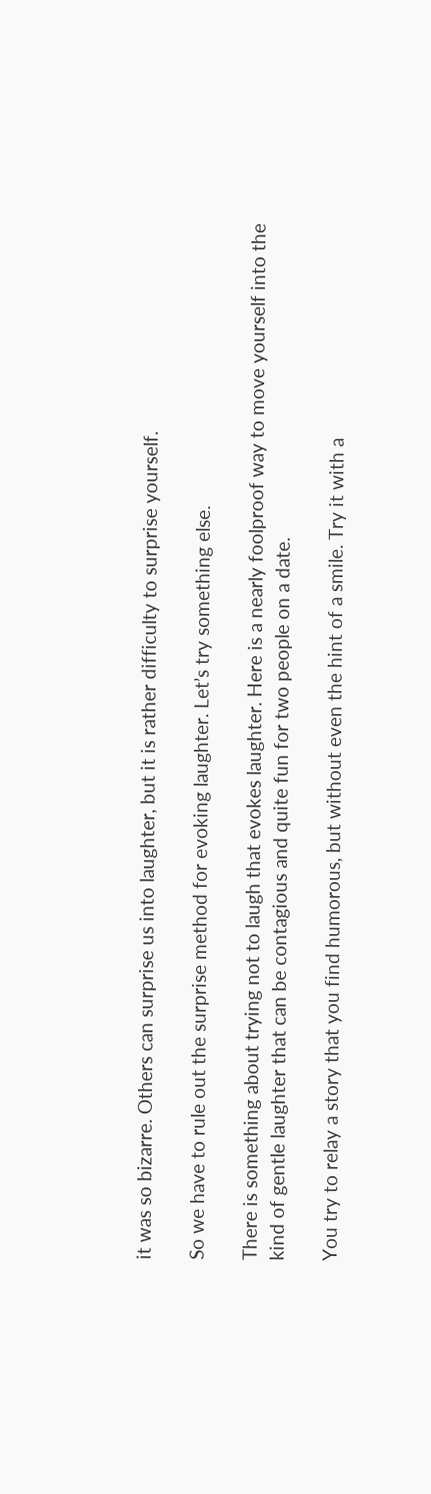it was so bizarre. Others can surprise us into laughter, but it is rather difficulty to surprise yourself.

So we have to rule out the surprise method for evoking laughter. Let’s try something else.

There is something about trying not to laugh that evokes laughter. Here is a nearly foolproof way to move yourself into the kind of gentle laughter that can be contagious and quite fun for two people on a date.

You try to relay a story that you find humorous, but without even the hint of a smile. Try it with a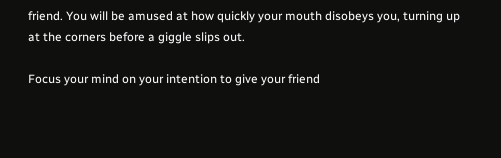friend. You will be amused at how quickly your mouth disobeys you, turning up at the corners before a giggle slips out.

Focus your mind on your intention to give your friend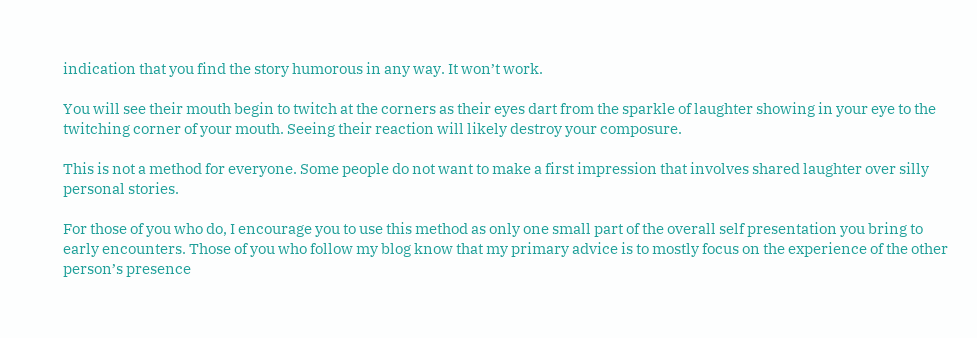indication that you find the story humorous in any way. It won’t work.

You will see their mouth begin to twitch at the corners as their eyes dart from the sparkle of laughter showing in your eye to the twitching corner of your mouth. Seeing their reaction will likely destroy your composure.

This is not a method for everyone. Some people do not want to make a first impression that involves shared laughter over silly personal stories.

For those of you who do, I encourage you to use this method as only one small part of the overall self presentation you bring to early encounters. Those of you who follow my blog know that my primary advice is to mostly focus on the experience of the other person’s presence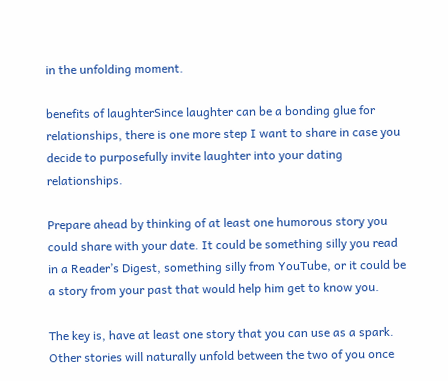in the unfolding moment.

benefits of laughterSince laughter can be a bonding glue for relationships, there is one more step I want to share in case you decide to purposefully invite laughter into your dating relationships.

Prepare ahead by thinking of at least one humorous story you could share with your date. It could be something silly you read in a Reader’s Digest, something silly from YouTube, or it could be a story from your past that would help him get to know you.

The key is, have at least one story that you can use as a spark. Other stories will naturally unfold between the two of you once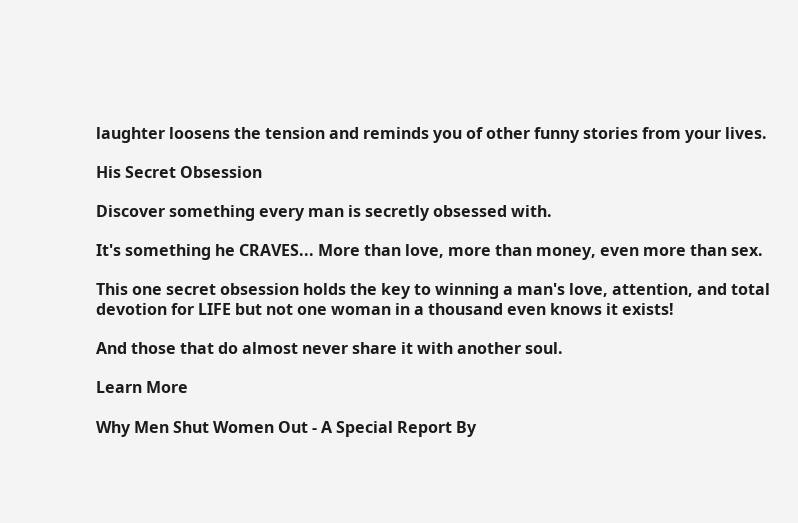laughter loosens the tension and reminds you of other funny stories from your lives.

His Secret Obsession

Discover something every man is secretly obsessed with.

It's something he CRAVES... More than love, more than money, even more than sex.

This one secret obsession holds the key to winning a man's love, attention, and total devotion for LIFE but not one woman in a thousand even knows it exists!

And those that do almost never share it with another soul.

Learn More

Why Men Shut Women Out - A Special Report By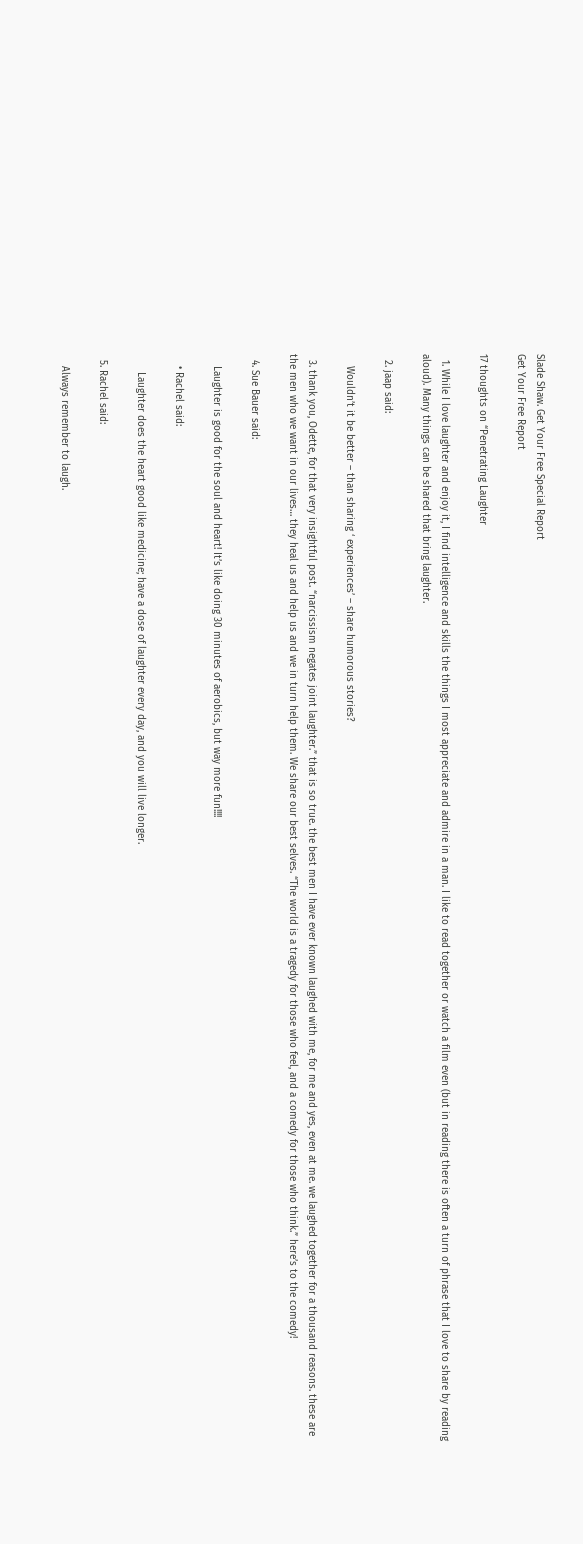Slade Shaw. Get Your Free Special Report
Get Your Free Report

17 thoughts on “Penetrating Laughter

  1. While I love laughter and enjoy it, I find intelligence and skills the things I most appreciate and admire in a man. I like to read together or watch a film even (but in reading there is often a turn of phrase that I love to share by reading aloud). Many things can be shared that bring laughter.

  2. jaap said:

    Wouldn’t it be better – than sharing ‘ experiences’ – share humorous stories?

  3. thank you, Odette, for that very insightful post. “narcissism negates joint laughter.” that is so true. the best men I have ever known laughed with me, for me and yes, even at me. we laughed together for a thousand reasons. these are the men who we want in our lives… they heal us and help us and we in turn help them. We share our best selves. “The world is a tragedy for those who feel, and a comedy for those who think.” here’s to the comedy!

  4. Sue Bauer said:

    Laughter is good for the soul and heart! It’s like doing 30 minutes of aerobics, but way more fun!!!!

    • Rachel said:

      Laughter does the heart good like medicine; have a dose of laughter every day, and you will live longer.

  5. Rachel said:

    Always remember to laugh.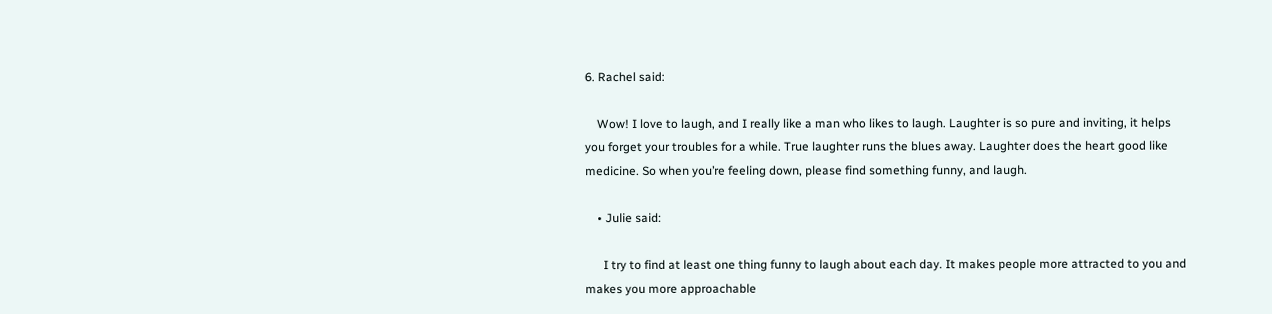6. Rachel said:

    Wow! I love to laugh, and I really like a man who likes to laugh. Laughter is so pure and inviting, it helps you forget your troubles for a while. True laughter runs the blues away. Laughter does the heart good like medicine. So when you’re feeling down, please find something funny, and laugh.

    • Julie said:

      I try to find at least one thing funny to laugh about each day. It makes people more attracted to you and makes you more approachable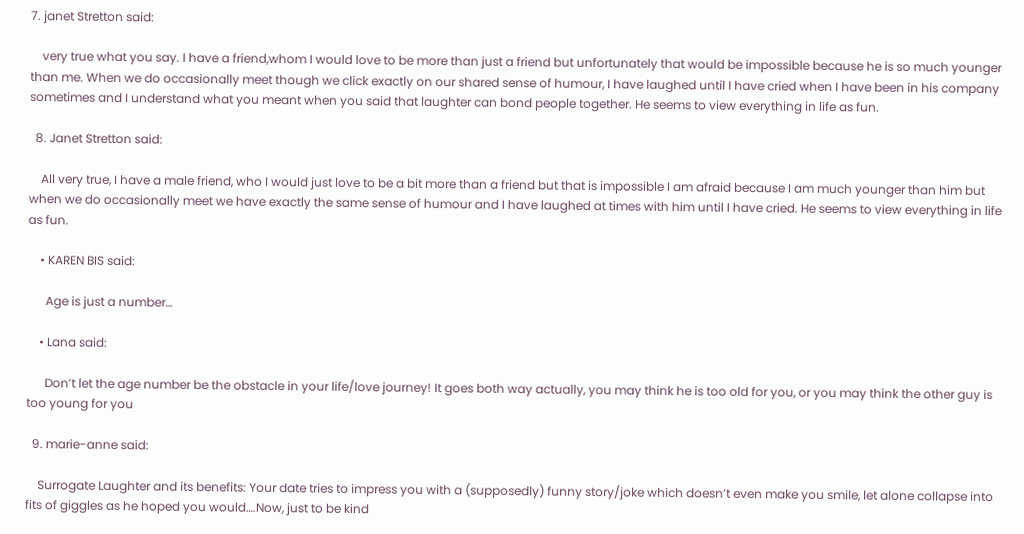7. janet Stretton said:

    very true what you say. I have a friend,whom I would love to be more than just a friend but unfortunately that would be impossible because he is so much younger than me. When we do occasionally meet though we click exactly on our shared sense of humour, I have laughed until I have cried when I have been in his company sometimes and I understand what you meant when you said that laughter can bond people together. He seems to view everything in life as fun.

  8. Janet Stretton said:

    All very true, I have a male friend, who I would just love to be a bit more than a friend but that is impossible I am afraid because I am much younger than him but when we do occasionally meet we have exactly the same sense of humour and I have laughed at times with him until I have cried. He seems to view everything in life as fun.

    • KAREN BIS said:

      Age is just a number…

    • Lana said:

      Don’t let the age number be the obstacle in your life/love journey! It goes both way actually, you may think he is too old for you, or you may think the other guy is too young for you

  9. marie-anne said:

    Surrogate Laughter and its benefits: Your date tries to impress you with a (supposedly) funny story/joke which doesn’t even make you smile, let alone collapse into fits of giggles as he hoped you would….Now, just to be kind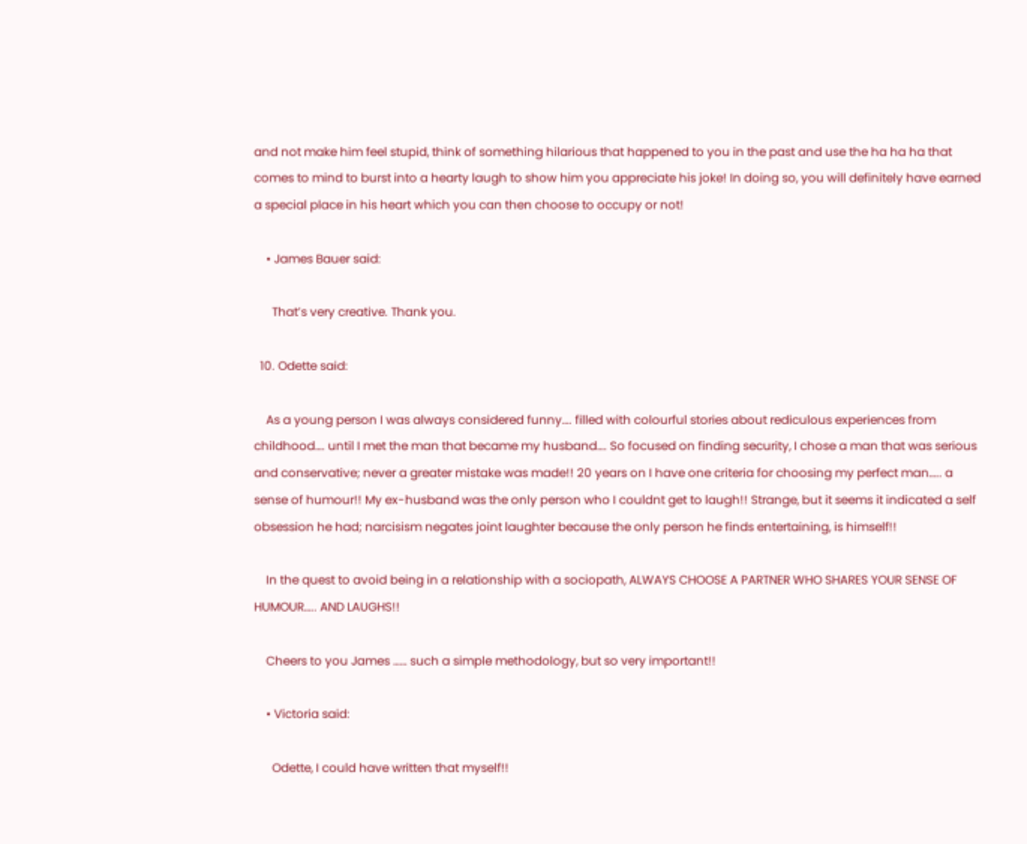and not make him feel stupid, think of something hilarious that happened to you in the past and use the ha ha ha that comes to mind to burst into a hearty laugh to show him you appreciate his joke! In doing so, you will definitely have earned a special place in his heart which you can then choose to occupy or not!

    • James Bauer said:

      That’s very creative. Thank you.

  10. Odette said:

    As a young person I was always considered funny…. filled with colourful stories about rediculous experiences from childhood…. until I met the man that became my husband…. So focused on finding security, I chose a man that was serious and conservative; never a greater mistake was made!! 20 years on I have one criteria for choosing my perfect man….. a sense of humour!! My ex-husband was the only person who I couldnt get to laugh!! Strange, but it seems it indicated a self obsession he had; narcisism negates joint laughter because the only person he finds entertaining, is himself!!

    In the quest to avoid being in a relationship with a sociopath, ALWAYS CHOOSE A PARTNER WHO SHARES YOUR SENSE OF HUMOUR….. AND LAUGHS!!

    Cheers to you James …… such a simple methodology, but so very important!!

    • Victoria said:

      Odette, I could have written that myself!!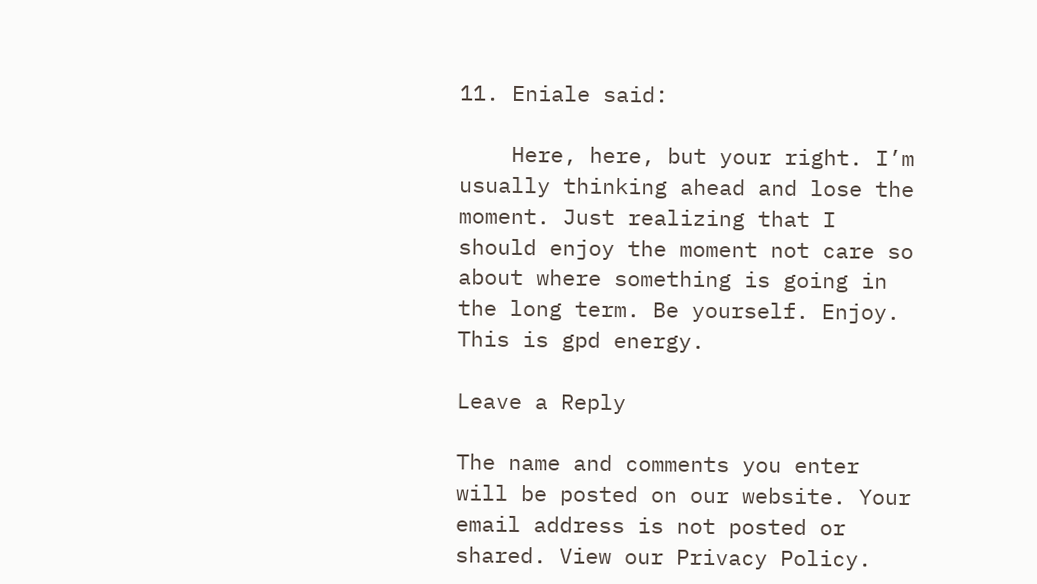11. Eniale said:

    Here, here, but your right. I’m usually thinking ahead and lose the moment. Just realizing that I should enjoy the moment not care so about where something is going in the long term. Be yourself. Enjoy. This is gpd energy.

Leave a Reply

The name and comments you enter will be posted on our website. Your email address is not posted or shared. View our Privacy Policy.